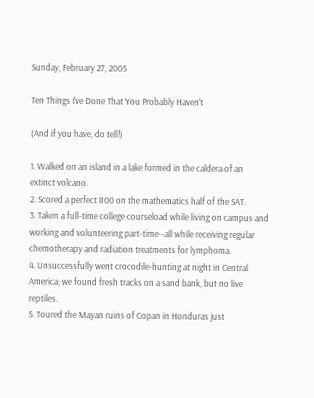Sunday, February 27, 2005

Ten Things I've Done That You Probably Haven't

(And if you have, do tell!)

1. Walked on an island in a lake formed in the caldera of an extinct volcano.
2. Scored a perfect 800 on the mathematics half of the SAT.
3. Taken a full-time college courseload while living on campus and working and volunteering part-time--all while receiving regular chemotherapy and radiation treatments for lymphoma.
4. Unsuccessfully went crocodile-hunting at night in Central America; we found fresh tracks on a sand bank, but no live reptiles.
5. Toured the Mayan ruins of Copan in Honduras just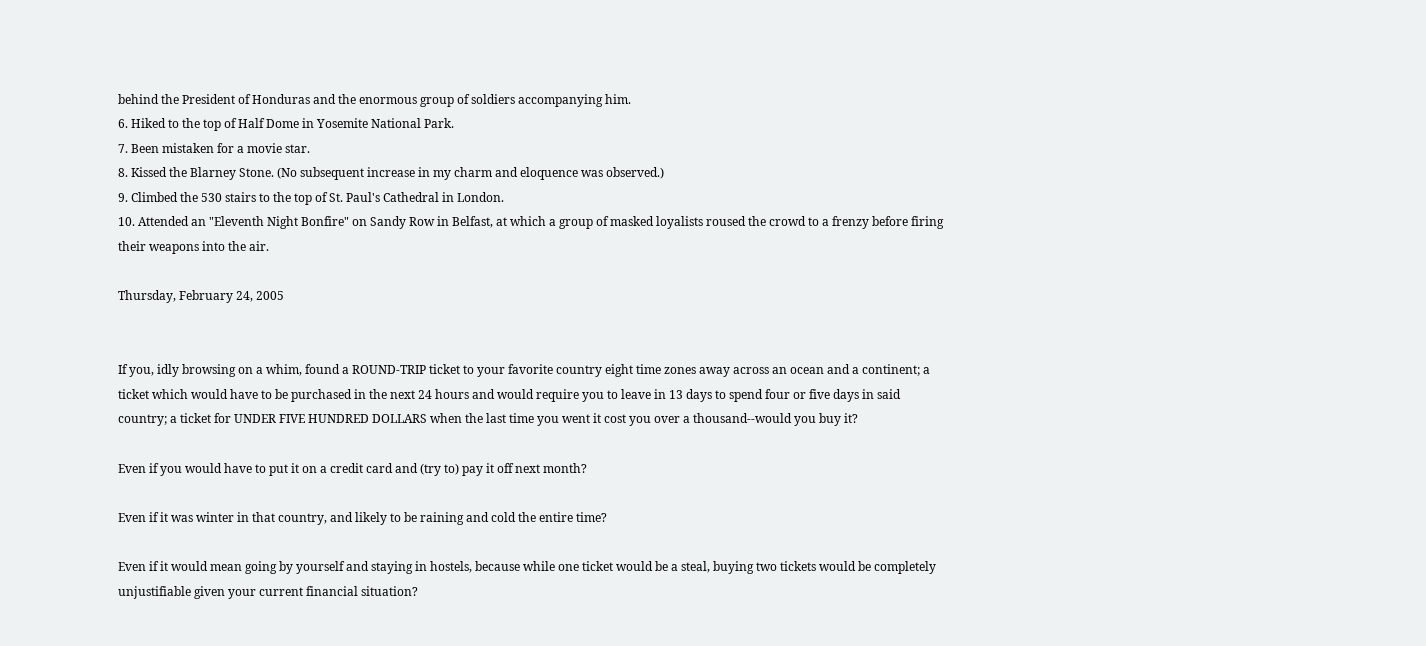behind the President of Honduras and the enormous group of soldiers accompanying him.
6. Hiked to the top of Half Dome in Yosemite National Park.
7. Been mistaken for a movie star.
8. Kissed the Blarney Stone. (No subsequent increase in my charm and eloquence was observed.)
9. Climbed the 530 stairs to the top of St. Paul's Cathedral in London.
10. Attended an "Eleventh Night Bonfire" on Sandy Row in Belfast, at which a group of masked loyalists roused the crowd to a frenzy before firing their weapons into the air.

Thursday, February 24, 2005


If you, idly browsing on a whim, found a ROUND-TRIP ticket to your favorite country eight time zones away across an ocean and a continent; a ticket which would have to be purchased in the next 24 hours and would require you to leave in 13 days to spend four or five days in said country; a ticket for UNDER FIVE HUNDRED DOLLARS when the last time you went it cost you over a thousand--would you buy it?

Even if you would have to put it on a credit card and (try to) pay it off next month?

Even if it was winter in that country, and likely to be raining and cold the entire time?

Even if it would mean going by yourself and staying in hostels, because while one ticket would be a steal, buying two tickets would be completely unjustifiable given your current financial situation?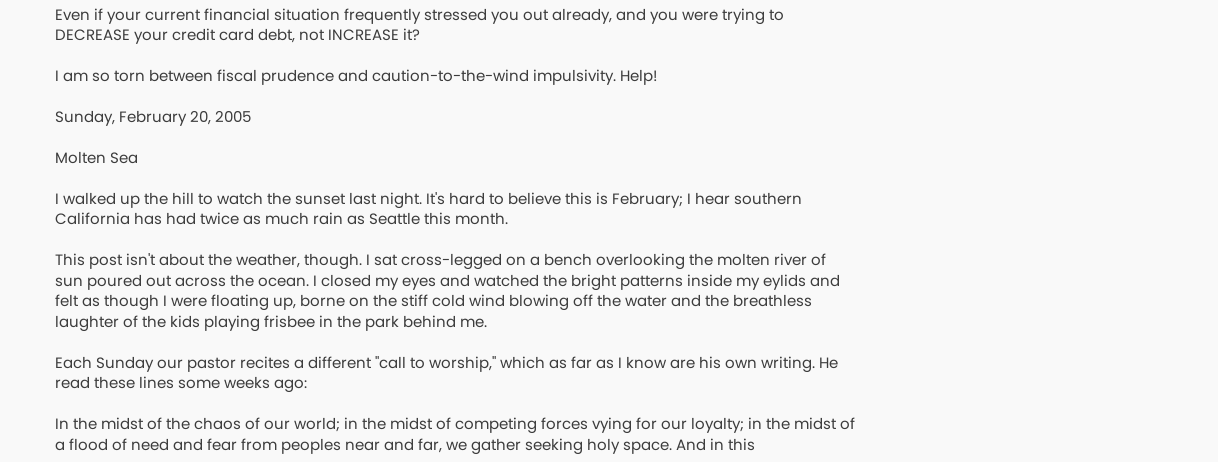Even if your current financial situation frequently stressed you out already, and you were trying to DECREASE your credit card debt, not INCREASE it?

I am so torn between fiscal prudence and caution-to-the-wind impulsivity. Help!

Sunday, February 20, 2005

Molten Sea

I walked up the hill to watch the sunset last night. It's hard to believe this is February; I hear southern California has had twice as much rain as Seattle this month.

This post isn't about the weather, though. I sat cross-legged on a bench overlooking the molten river of sun poured out across the ocean. I closed my eyes and watched the bright patterns inside my eylids and felt as though I were floating up, borne on the stiff cold wind blowing off the water and the breathless laughter of the kids playing frisbee in the park behind me.

Each Sunday our pastor recites a different "call to worship," which as far as I know are his own writing. He read these lines some weeks ago:

In the midst of the chaos of our world; in the midst of competing forces vying for our loyalty; in the midst of a flood of need and fear from peoples near and far, we gather seeking holy space. And in this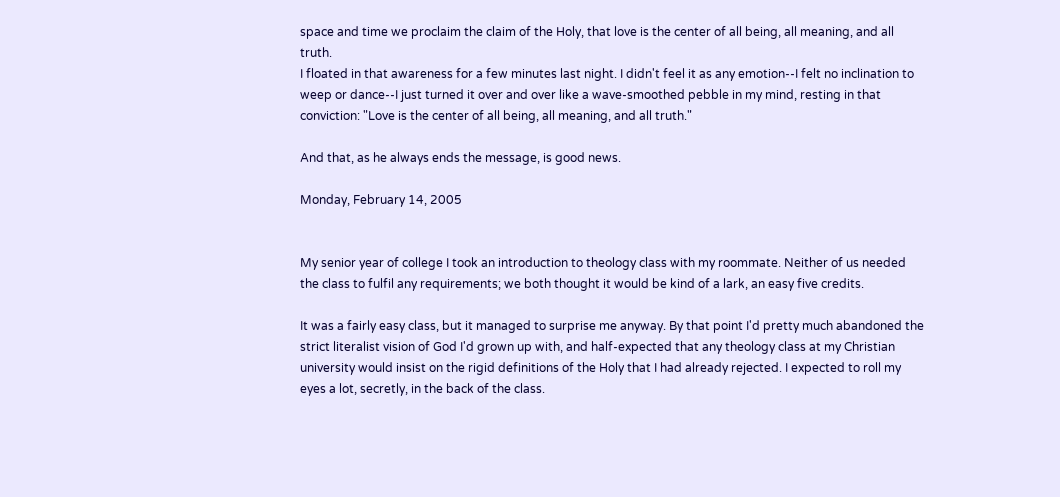space and time we proclaim the claim of the Holy, that love is the center of all being, all meaning, and all truth.
I floated in that awareness for a few minutes last night. I didn't feel it as any emotion--I felt no inclination to weep or dance--I just turned it over and over like a wave-smoothed pebble in my mind, resting in that conviction: "Love is the center of all being, all meaning, and all truth."

And that, as he always ends the message, is good news.

Monday, February 14, 2005


My senior year of college I took an introduction to theology class with my roommate. Neither of us needed the class to fulfil any requirements; we both thought it would be kind of a lark, an easy five credits.

It was a fairly easy class, but it managed to surprise me anyway. By that point I'd pretty much abandoned the strict literalist vision of God I'd grown up with, and half-expected that any theology class at my Christian university would insist on the rigid definitions of the Holy that I had already rejected. I expected to roll my eyes a lot, secretly, in the back of the class.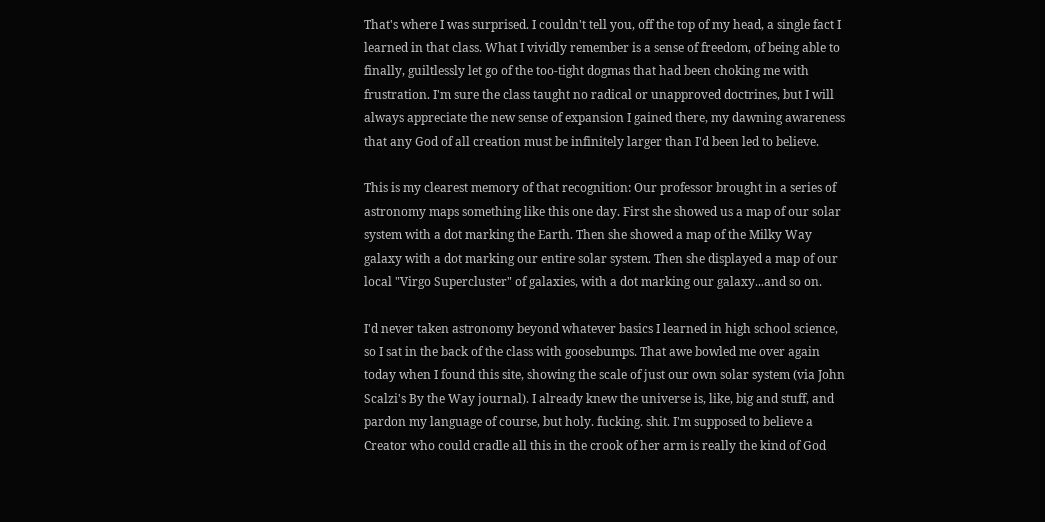That's where I was surprised. I couldn't tell you, off the top of my head, a single fact I learned in that class. What I vividly remember is a sense of freedom, of being able to finally, guiltlessly let go of the too-tight dogmas that had been choking me with frustration. I'm sure the class taught no radical or unapproved doctrines, but I will always appreciate the new sense of expansion I gained there, my dawning awareness that any God of all creation must be infinitely larger than I'd been led to believe.

This is my clearest memory of that recognition: Our professor brought in a series of astronomy maps something like this one day. First she showed us a map of our solar system with a dot marking the Earth. Then she showed a map of the Milky Way galaxy with a dot marking our entire solar system. Then she displayed a map of our local "Virgo Supercluster" of galaxies, with a dot marking our galaxy...and so on.

I'd never taken astronomy beyond whatever basics I learned in high school science, so I sat in the back of the class with goosebumps. That awe bowled me over again today when I found this site, showing the scale of just our own solar system (via John Scalzi's By the Way journal). I already knew the universe is, like, big and stuff, and pardon my language of course, but holy. fucking. shit. I'm supposed to believe a Creator who could cradle all this in the crook of her arm is really the kind of God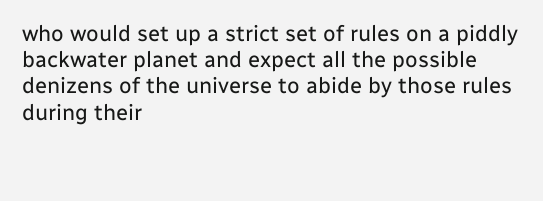who would set up a strict set of rules on a piddly backwater planet and expect all the possible denizens of the universe to abide by those rules during their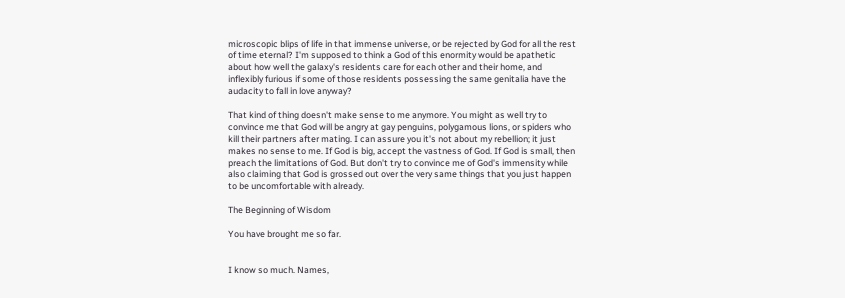microscopic blips of life in that immense universe, or be rejected by God for all the rest of time eternal? I'm supposed to think a God of this enormity would be apathetic about how well the galaxy's residents care for each other and their home, and inflexibly furious if some of those residents possessing the same genitalia have the audacity to fall in love anyway?

That kind of thing doesn't make sense to me anymore. You might as well try to convince me that God will be angry at gay penguins, polygamous lions, or spiders who kill their partners after mating. I can assure you it's not about my rebellion; it just makes no sense to me. If God is big, accept the vastness of God. If God is small, then preach the limitations of God. But don't try to convince me of God's immensity while also claiming that God is grossed out over the very same things that you just happen to be uncomfortable with already.

The Beginning of Wisdom

You have brought me so far.


I know so much. Names,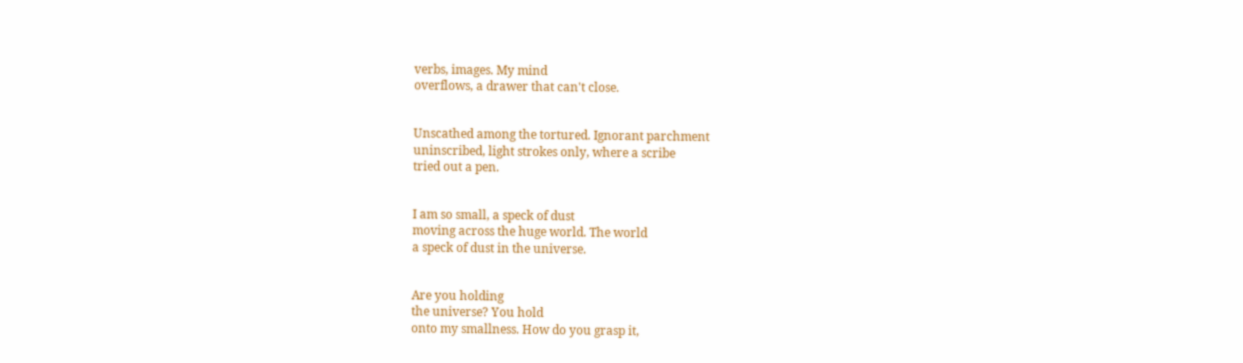verbs, images. My mind
overflows, a drawer that can't close.


Unscathed among the tortured. Ignorant parchment
uninscribed, light strokes only, where a scribe
tried out a pen.


I am so small, a speck of dust
moving across the huge world. The world
a speck of dust in the universe.


Are you holding
the universe? You hold
onto my smallness. How do you grasp it,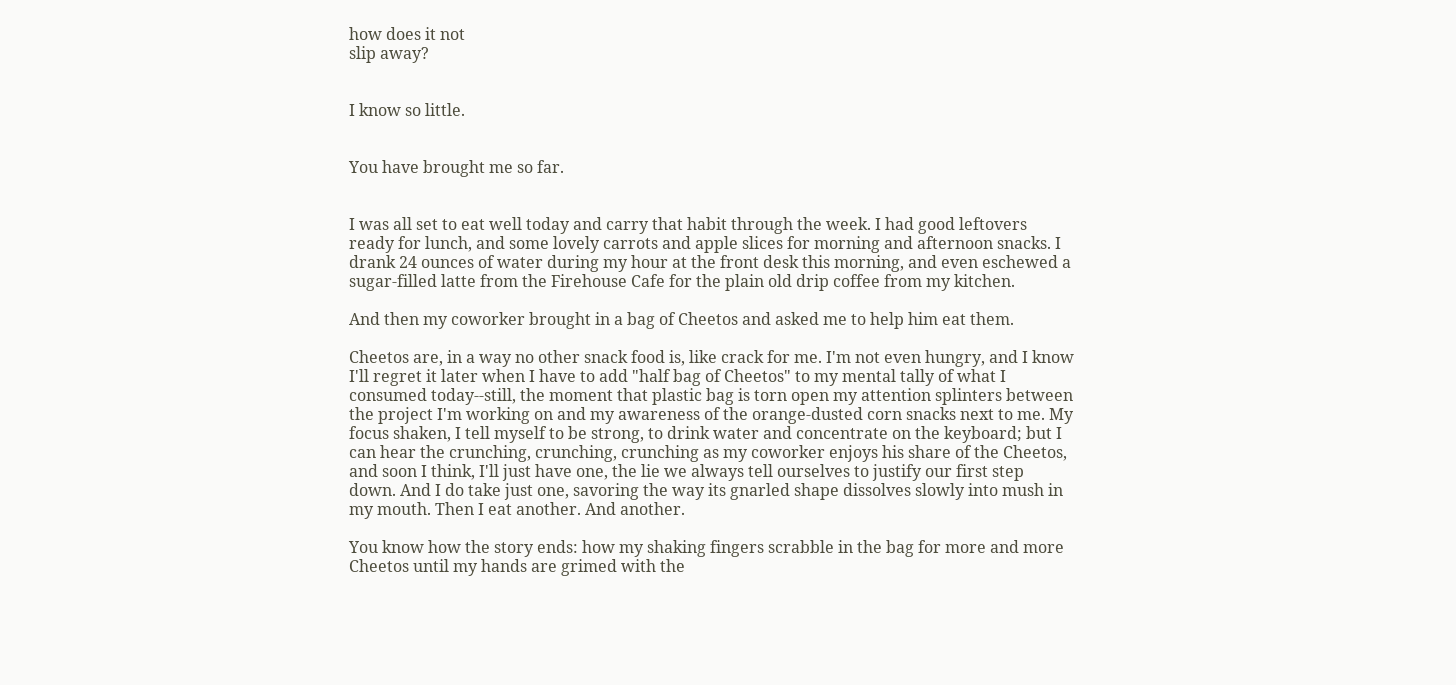how does it not
slip away?


I know so little.


You have brought me so far.


I was all set to eat well today and carry that habit through the week. I had good leftovers ready for lunch, and some lovely carrots and apple slices for morning and afternoon snacks. I drank 24 ounces of water during my hour at the front desk this morning, and even eschewed a sugar-filled latte from the Firehouse Cafe for the plain old drip coffee from my kitchen.

And then my coworker brought in a bag of Cheetos and asked me to help him eat them.

Cheetos are, in a way no other snack food is, like crack for me. I'm not even hungry, and I know I'll regret it later when I have to add "half bag of Cheetos" to my mental tally of what I consumed today--still, the moment that plastic bag is torn open my attention splinters between the project I'm working on and my awareness of the orange-dusted corn snacks next to me. My focus shaken, I tell myself to be strong, to drink water and concentrate on the keyboard; but I can hear the crunching, crunching, crunching as my coworker enjoys his share of the Cheetos, and soon I think, I'll just have one, the lie we always tell ourselves to justify our first step down. And I do take just one, savoring the way its gnarled shape dissolves slowly into mush in my mouth. Then I eat another. And another.

You know how the story ends: how my shaking fingers scrabble in the bag for more and more Cheetos until my hands are grimed with the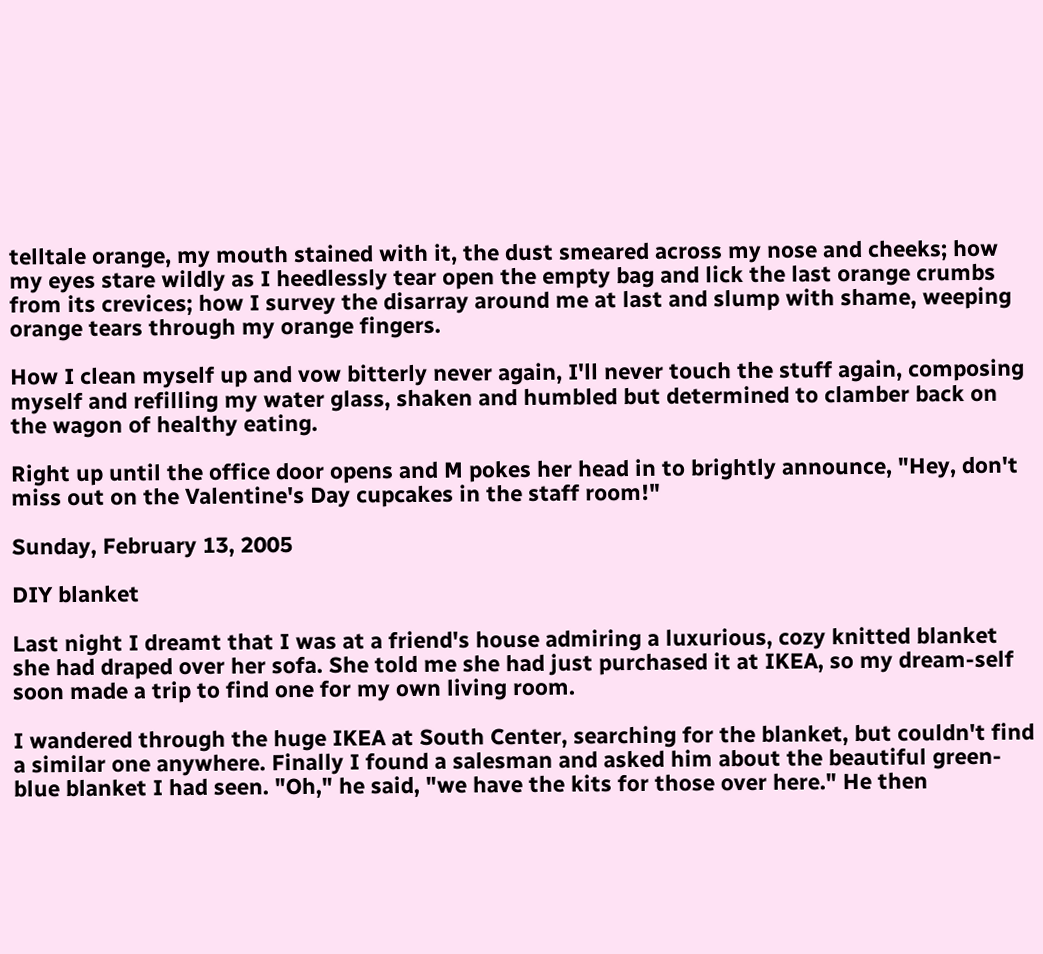telltale orange, my mouth stained with it, the dust smeared across my nose and cheeks; how my eyes stare wildly as I heedlessly tear open the empty bag and lick the last orange crumbs from its crevices; how I survey the disarray around me at last and slump with shame, weeping orange tears through my orange fingers.

How I clean myself up and vow bitterly never again, I'll never touch the stuff again, composing myself and refilling my water glass, shaken and humbled but determined to clamber back on the wagon of healthy eating.

Right up until the office door opens and M pokes her head in to brightly announce, "Hey, don't miss out on the Valentine's Day cupcakes in the staff room!"

Sunday, February 13, 2005

DIY blanket

Last night I dreamt that I was at a friend's house admiring a luxurious, cozy knitted blanket she had draped over her sofa. She told me she had just purchased it at IKEA, so my dream-self soon made a trip to find one for my own living room.

I wandered through the huge IKEA at South Center, searching for the blanket, but couldn't find a similar one anywhere. Finally I found a salesman and asked him about the beautiful green-blue blanket I had seen. "Oh," he said, "we have the kits for those over here." He then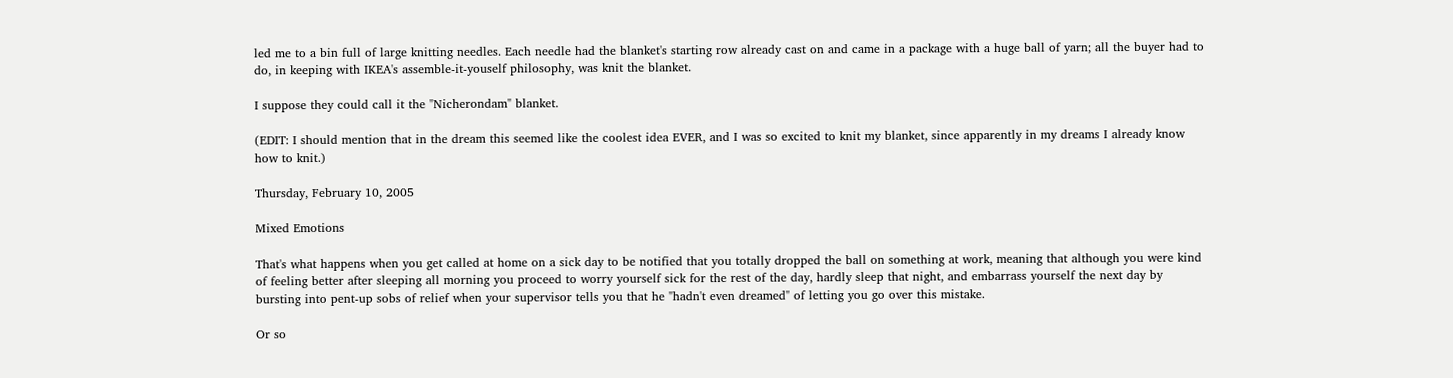led me to a bin full of large knitting needles. Each needle had the blanket's starting row already cast on and came in a package with a huge ball of yarn; all the buyer had to do, in keeping with IKEA's assemble-it-youself philosophy, was knit the blanket.

I suppose they could call it the "Nicherondam" blanket.

(EDIT: I should mention that in the dream this seemed like the coolest idea EVER, and I was so excited to knit my blanket, since apparently in my dreams I already know how to knit.)

Thursday, February 10, 2005

Mixed Emotions

That's what happens when you get called at home on a sick day to be notified that you totally dropped the ball on something at work, meaning that although you were kind of feeling better after sleeping all morning you proceed to worry yourself sick for the rest of the day, hardly sleep that night, and embarrass yourself the next day by bursting into pent-up sobs of relief when your supervisor tells you that he "hadn't even dreamed" of letting you go over this mistake.

Or so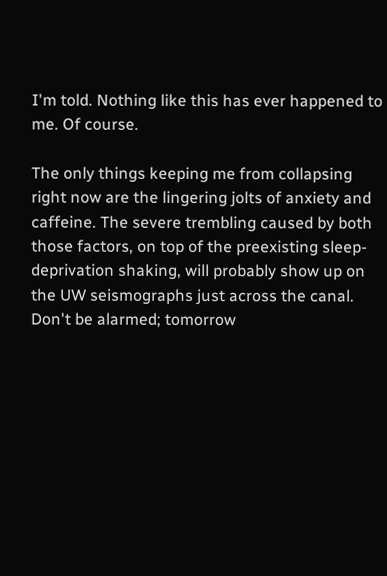I'm told. Nothing like this has ever happened to me. Of course.

The only things keeping me from collapsing right now are the lingering jolts of anxiety and caffeine. The severe trembling caused by both those factors, on top of the preexisting sleep-deprivation shaking, will probably show up on the UW seismographs just across the canal. Don't be alarmed; tomorrow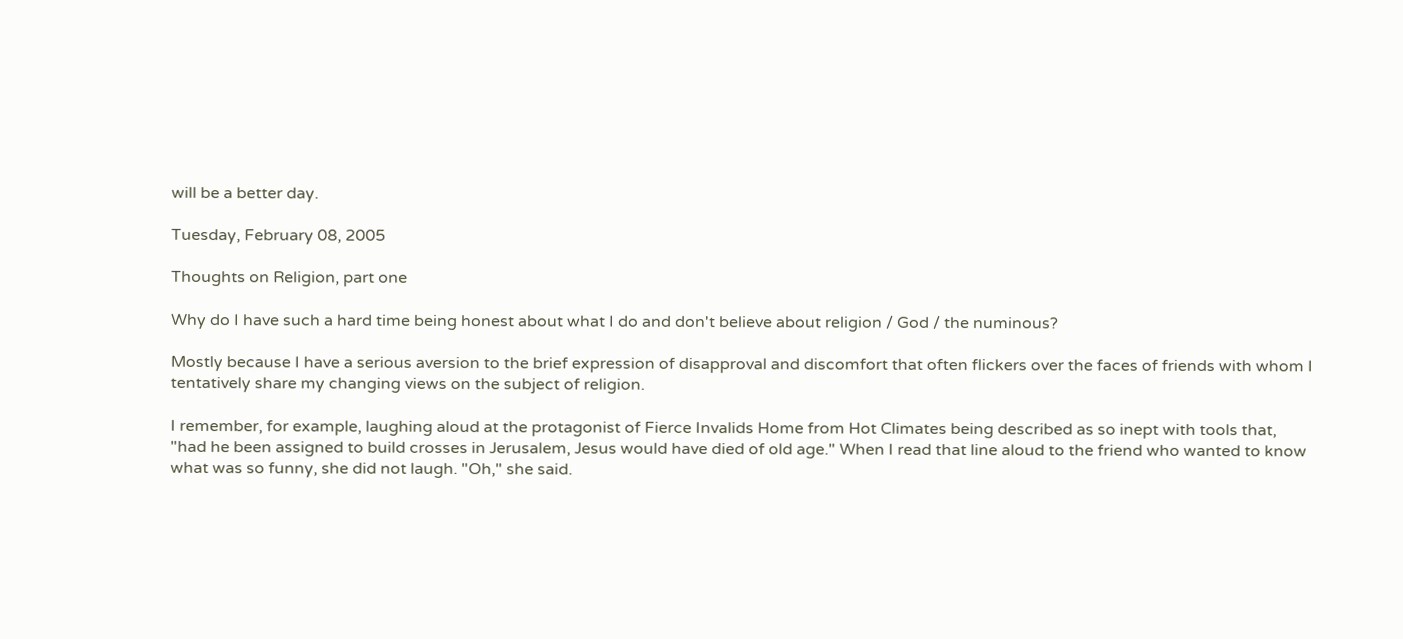will be a better day.

Tuesday, February 08, 2005

Thoughts on Religion, part one

Why do I have such a hard time being honest about what I do and don't believe about religion / God / the numinous?

Mostly because I have a serious aversion to the brief expression of disapproval and discomfort that often flickers over the faces of friends with whom I tentatively share my changing views on the subject of religion.

I remember, for example, laughing aloud at the protagonist of Fierce Invalids Home from Hot Climates being described as so inept with tools that, "had he been assigned to build crosses in Jerusalem, Jesus would have died of old age." When I read that line aloud to the friend who wanted to know what was so funny, she did not laugh. "Oh," she said.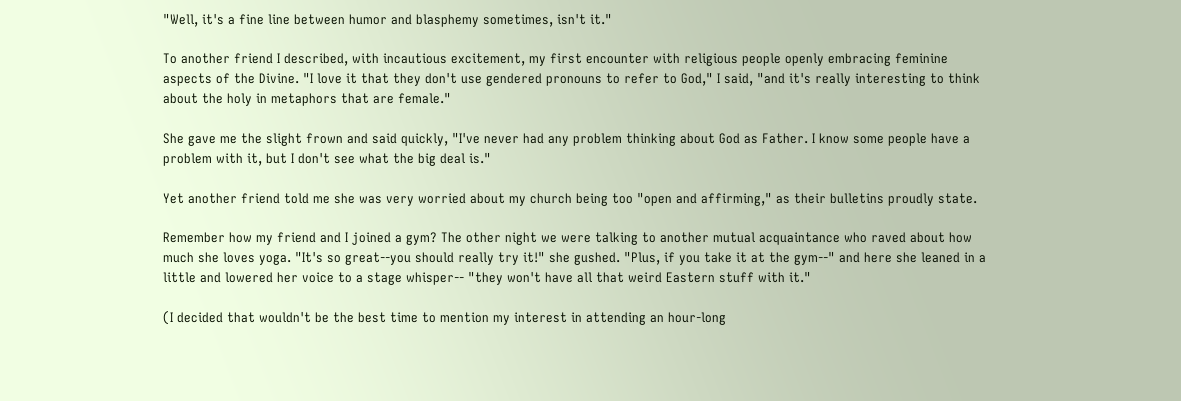"Well, it's a fine line between humor and blasphemy sometimes, isn't it."

To another friend I described, with incautious excitement, my first encounter with religious people openly embracing feminine aspects of the Divine. "I love it that they don't use gendered pronouns to refer to God," I said, "and it's really interesting to think about the holy in metaphors that are female."

She gave me the slight frown and said quickly, "I've never had any problem thinking about God as Father. I know some people have a problem with it, but I don't see what the big deal is."

Yet another friend told me she was very worried about my church being too "open and affirming," as their bulletins proudly state.

Remember how my friend and I joined a gym? The other night we were talking to another mutual acquaintance who raved about how much she loves yoga. "It's so great--you should really try it!" she gushed. "Plus, if you take it at the gym--" and here she leaned in a little and lowered her voice to a stage whisper-- "they won't have all that weird Eastern stuff with it."

(I decided that wouldn't be the best time to mention my interest in attending an hour-long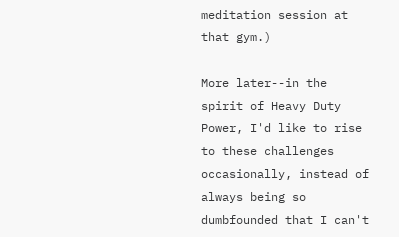meditation session at that gym.)

More later--in the spirit of Heavy Duty Power, I'd like to rise to these challenges occasionally, instead of always being so dumbfounded that I can't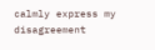calmly express my disagreement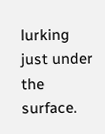lurking just under the surface.